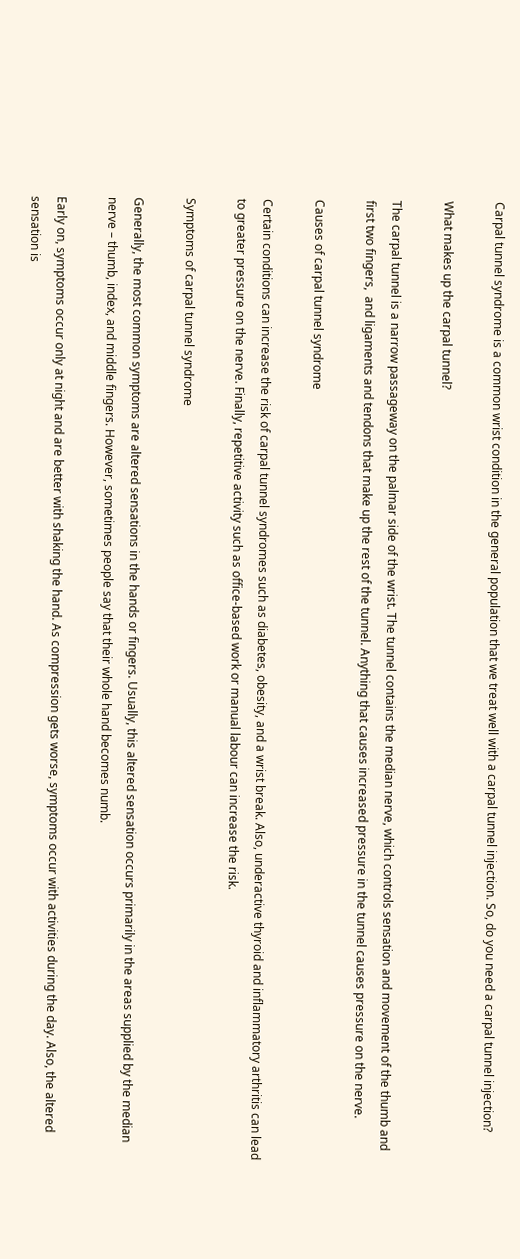Carpal tunnel syndrome is a common wrist condition in the general population that we treat well with a carpal tunnel injection. So, do you need a carpal tunnel injection?

What makes up the carpal tunnel?

The carpal tunnel is a narrow passageway on the palmar side of the wrist. The tunnel contains the median nerve, which controls sensation and movement of the thumb and first two fingers,  and ligaments and tendons that make up the rest of the tunnel. Anything that causes increased pressure in the tunnel causes pressure on the nerve.

Causes of carpal tunnel syndrome

Certain conditions can increase the risk of carpal tunnel syndromes such as diabetes, obesity, and a wrist break. Also, underactive thyroid and inflammatory arthritis can lead to greater pressure on the nerve. Finally, repetitive activity such as office-based work or manual labour can increase the risk.

Symptoms of carpal tunnel syndrome

Generally, the most common symptoms are altered sensations in the hands or fingers. Usually, this altered sensation occurs primarily in the areas supplied by the median nerve – thumb, index, and middle fingers. However, sometimes people say that their whole hand becomes numb.

Early on, symptoms occur only at night and are better with shaking the hand. As compression gets worse, symptoms occur with activities during the day. Also, the altered sensation is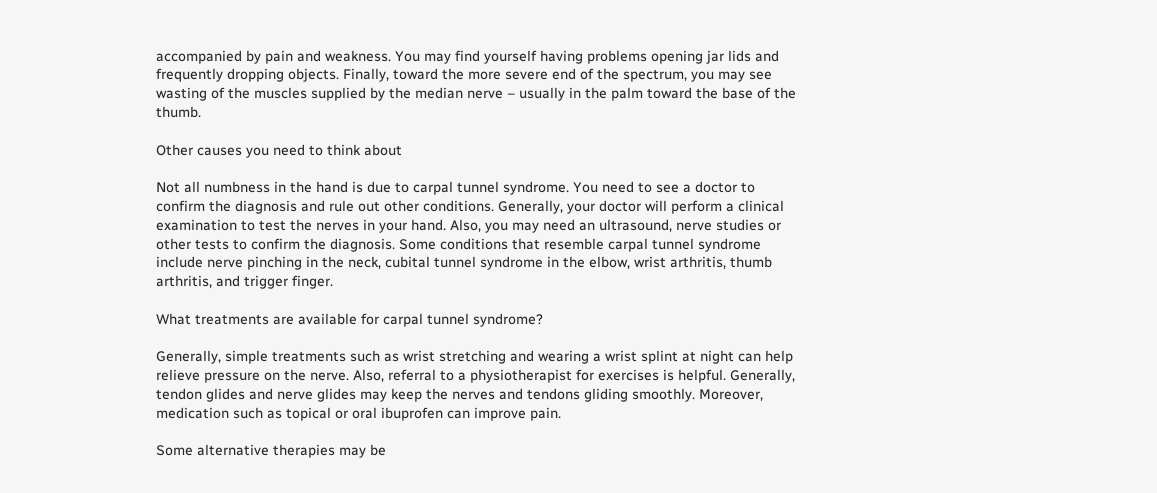accompanied by pain and weakness. You may find yourself having problems opening jar lids and frequently dropping objects. Finally, toward the more severe end of the spectrum, you may see wasting of the muscles supplied by the median nerve – usually in the palm toward the base of the thumb.

Other causes you need to think about

Not all numbness in the hand is due to carpal tunnel syndrome. You need to see a doctor to confirm the diagnosis and rule out other conditions. Generally, your doctor will perform a clinical examination to test the nerves in your hand. Also, you may need an ultrasound, nerve studies or other tests to confirm the diagnosis. Some conditions that resemble carpal tunnel syndrome include nerve pinching in the neck, cubital tunnel syndrome in the elbow, wrist arthritis, thumb arthritis, and trigger finger.

What treatments are available for carpal tunnel syndrome?

Generally, simple treatments such as wrist stretching and wearing a wrist splint at night can help relieve pressure on the nerve. Also, referral to a physiotherapist for exercises is helpful. Generally, tendon glides and nerve glides may keep the nerves and tendons gliding smoothly. Moreover, medication such as topical or oral ibuprofen can improve pain.

Some alternative therapies may be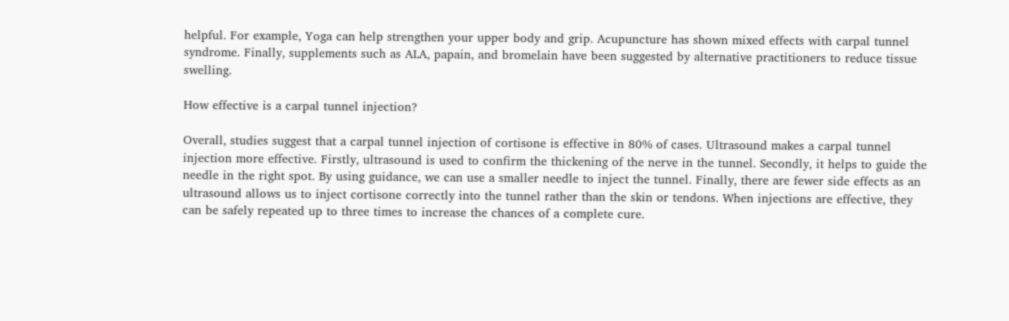helpful. For example, Yoga can help strengthen your upper body and grip. Acupuncture has shown mixed effects with carpal tunnel syndrome. Finally, supplements such as ALA, papain, and bromelain have been suggested by alternative practitioners to reduce tissue swelling.

How effective is a carpal tunnel injection?

Overall, studies suggest that a carpal tunnel injection of cortisone is effective in 80% of cases. Ultrasound makes a carpal tunnel injection more effective. Firstly, ultrasound is used to confirm the thickening of the nerve in the tunnel. Secondly, it helps to guide the needle in the right spot. By using guidance, we can use a smaller needle to inject the tunnel. Finally, there are fewer side effects as an ultrasound allows us to inject cortisone correctly into the tunnel rather than the skin or tendons. When injections are effective, they can be safely repeated up to three times to increase the chances of a complete cure.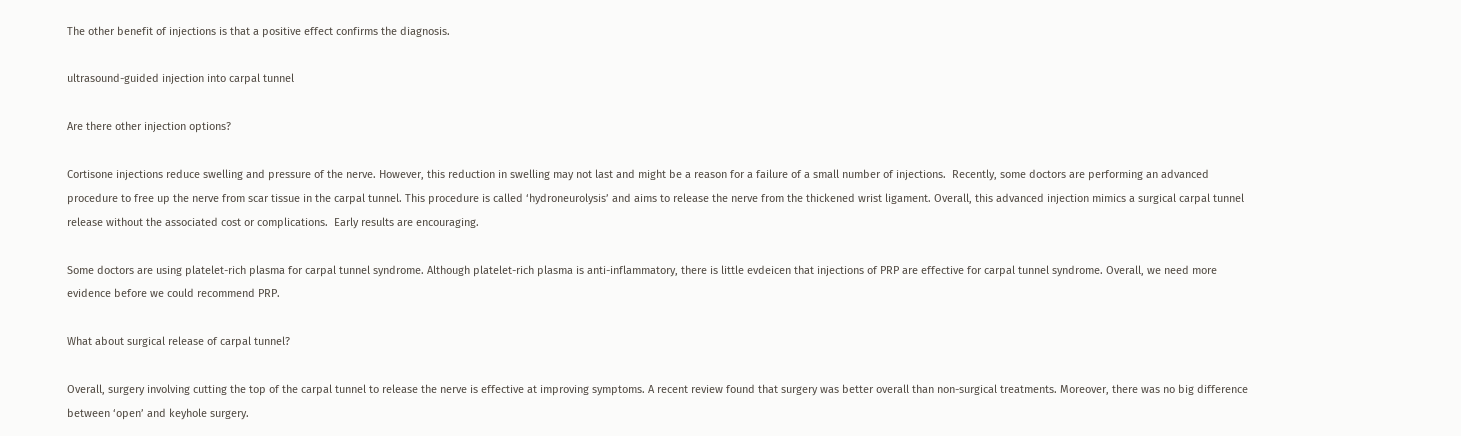The other benefit of injections is that a positive effect confirms the diagnosis.

ultrasound-guided injection into carpal tunnel

Are there other injection options?

Cortisone injections reduce swelling and pressure of the nerve. However, this reduction in swelling may not last and might be a reason for a failure of a small number of injections.  Recently, some doctors are performing an advanced procedure to free up the nerve from scar tissue in the carpal tunnel. This procedure is called ‘hydroneurolysis’ and aims to release the nerve from the thickened wrist ligament. Overall, this advanced injection mimics a surgical carpal tunnel release without the associated cost or complications.  Early results are encouraging.

Some doctors are using platelet-rich plasma for carpal tunnel syndrome. Although platelet-rich plasma is anti-inflammatory, there is little evdeicen that injections of PRP are effective for carpal tunnel syndrome. Overall, we need more evidence before we could recommend PRP.

What about surgical release of carpal tunnel?

Overall, surgery involving cutting the top of the carpal tunnel to release the nerve is effective at improving symptoms. A recent review found that surgery was better overall than non-surgical treatments. Moreover, there was no big difference between ‘open’ and keyhole surgery.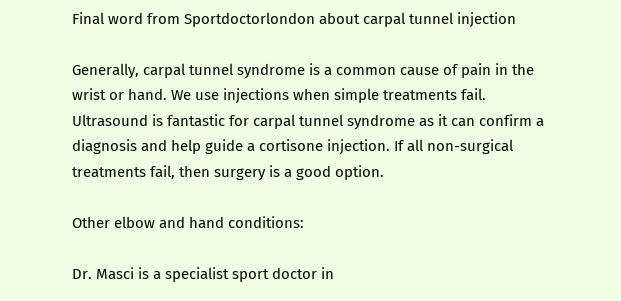Final word from Sportdoctorlondon about carpal tunnel injection

Generally, carpal tunnel syndrome is a common cause of pain in the wrist or hand. We use injections when simple treatments fail. Ultrasound is fantastic for carpal tunnel syndrome as it can confirm a diagnosis and help guide a cortisone injection. If all non-surgical treatments fail, then surgery is a good option.

Other elbow and hand conditions:

Dr. Masci is a specialist sport doctor in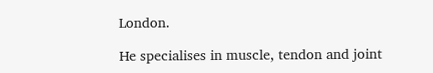London.

He specialises in muscle, tendon and joint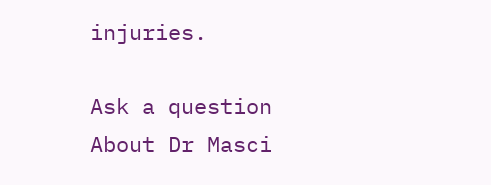injuries.

Ask a question
About Dr Masci